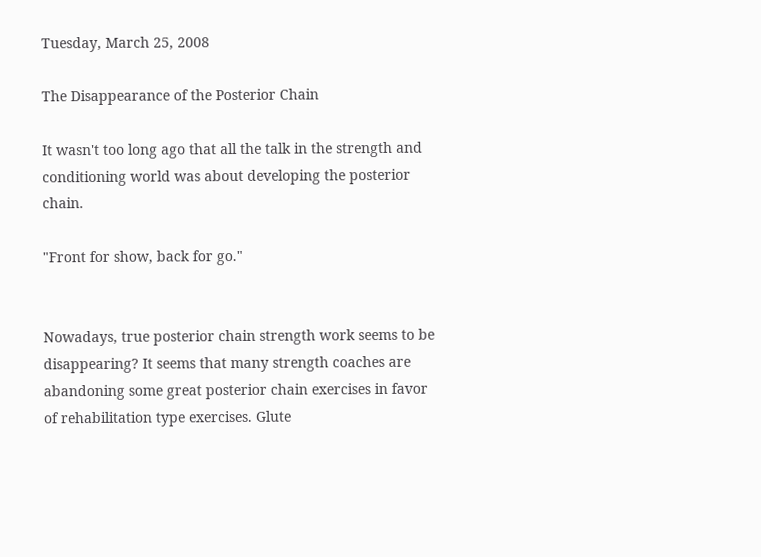Tuesday, March 25, 2008

The Disappearance of the Posterior Chain

It wasn't too long ago that all the talk in the strength and conditioning world was about developing the posterior chain.

"Front for show, back for go."


Nowadays, true posterior chain strength work seems to be disappearing? It seems that many strength coaches are abandoning some great posterior chain exercises in favor of rehabilitation type exercises. Glute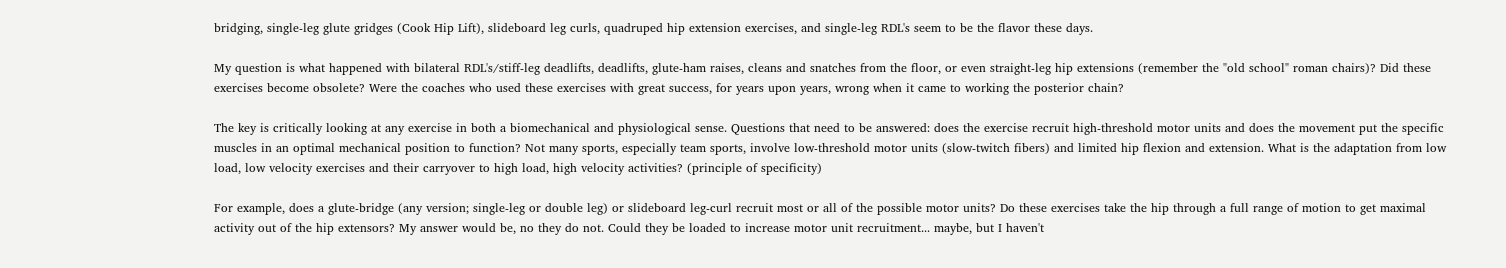bridging, single-leg glute gridges (Cook Hip Lift), slideboard leg curls, quadruped hip extension exercises, and single-leg RDL's seem to be the flavor these days.

My question is what happened with bilateral RDL's/stiff-leg deadlifts, deadlifts, glute-ham raises, cleans and snatches from the floor, or even straight-leg hip extensions (remember the "old school" roman chairs)? Did these exercises become obsolete? Were the coaches who used these exercises with great success, for years upon years, wrong when it came to working the posterior chain?

The key is critically looking at any exercise in both a biomechanical and physiological sense. Questions that need to be answered: does the exercise recruit high-threshold motor units and does the movement put the specific muscles in an optimal mechanical position to function? Not many sports, especially team sports, involve low-threshold motor units (slow-twitch fibers) and limited hip flexion and extension. What is the adaptation from low load, low velocity exercises and their carryover to high load, high velocity activities? (principle of specificity)

For example, does a glute-bridge (any version; single-leg or double leg) or slideboard leg-curl recruit most or all of the possible motor units? Do these exercises take the hip through a full range of motion to get maximal activity out of the hip extensors? My answer would be, no they do not. Could they be loaded to increase motor unit recruitment... maybe, but I haven't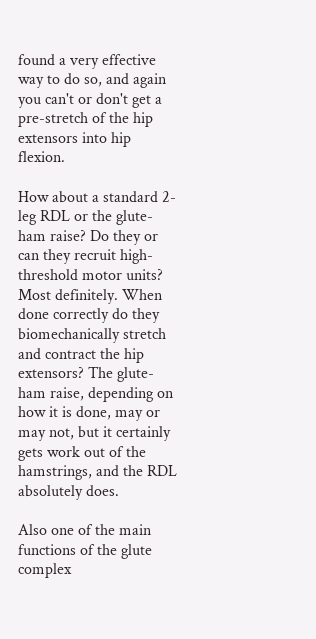found a very effective way to do so, and again you can't or don't get a pre-stretch of the hip extensors into hip flexion.

How about a standard 2-leg RDL or the glute-ham raise? Do they or can they recruit high-threshold motor units? Most definitely. When done correctly do they biomechanically stretch and contract the hip extensors? The glute-ham raise, depending on how it is done, may or may not, but it certainly gets work out of the hamstrings, and the RDL absolutely does.

Also one of the main functions of the glute complex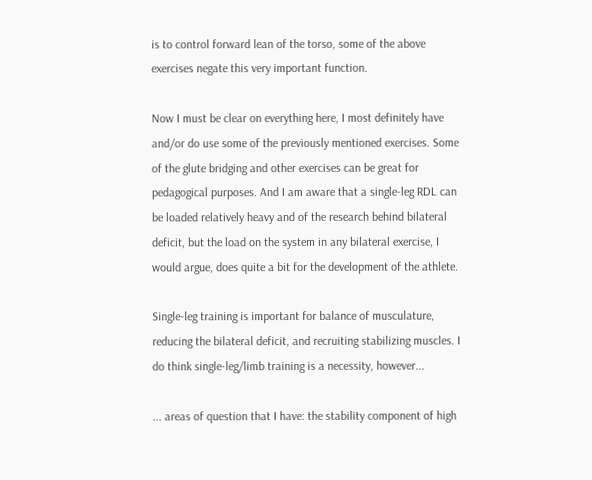is to control forward lean of the torso, some of the above exercises negate this very important function.

Now I must be clear on everything here, I most definitely have and/or do use some of the previously mentioned exercises. Some of the glute bridging and other exercises can be great for pedagogical purposes. And I am aware that a single-leg RDL can be loaded relatively heavy and of the research behind bilateral deficit, but the load on the system in any bilateral exercise, I would argue, does quite a bit for the development of the athlete.

Single-leg training is important for balance of musculature, reducing the bilateral deficit, and recruiting stabilizing muscles. I do think single-leg/limb training is a necessity, however...

... areas of question that I have: the stability component of high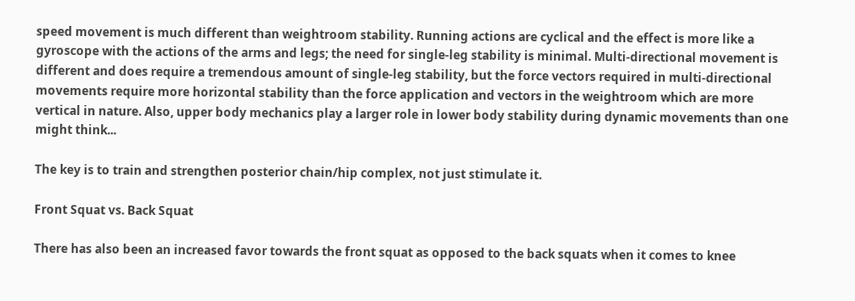speed movement is much different than weightroom stability. Running actions are cyclical and the effect is more like a gyroscope with the actions of the arms and legs; the need for single-leg stability is minimal. Multi-directional movement is different and does require a tremendous amount of single-leg stability, but the force vectors required in multi-directional movements require more horizontal stability than the force application and vectors in the weightroom which are more vertical in nature. Also, upper body mechanics play a larger role in lower body stability during dynamic movements than one might think...

The key is to train and strengthen posterior chain/hip complex, not just stimulate it.

Front Squat vs. Back Squat

There has also been an increased favor towards the front squat as opposed to the back squats when it comes to knee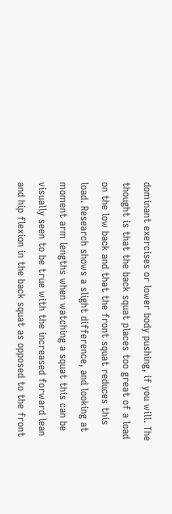dominant exercises or lower body pushing, if you will. The thought is that the back squat places too great of a load on the low back and that the front squat reduces this load. Research shows a slight difference, and looking at moment arm lengths when watching a squat this can be visually seen to be true with the increased forward lean and hip flexion in the back squat as opposed to the front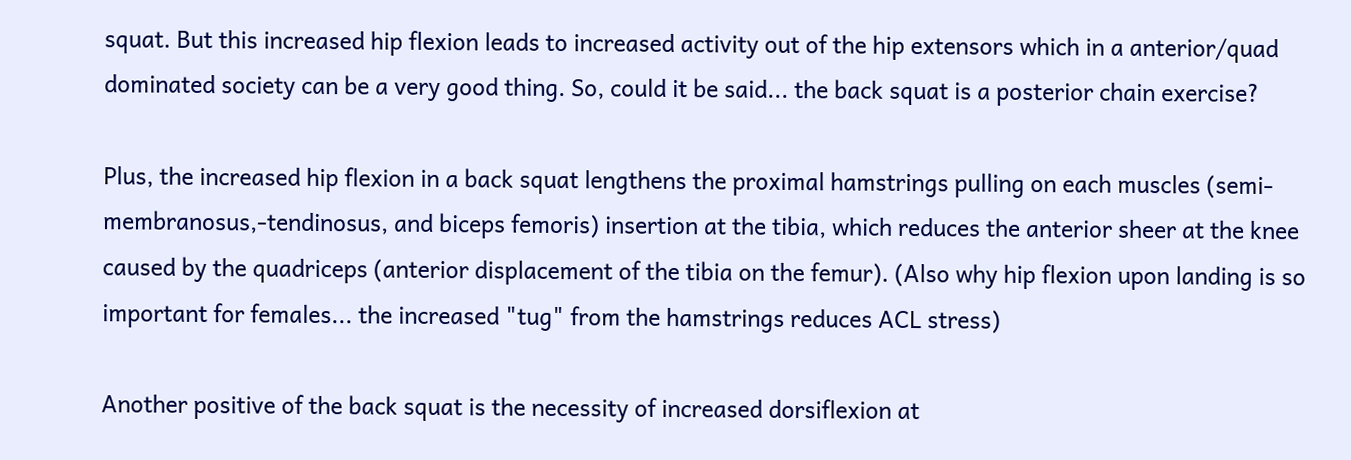squat. But this increased hip flexion leads to increased activity out of the hip extensors which in a anterior/quad dominated society can be a very good thing. So, could it be said... the back squat is a posterior chain exercise?

Plus, the increased hip flexion in a back squat lengthens the proximal hamstrings pulling on each muscles (semi-membranosus,-tendinosus, and biceps femoris) insertion at the tibia, which reduces the anterior sheer at the knee caused by the quadriceps (anterior displacement of the tibia on the femur). (Also why hip flexion upon landing is so important for females... the increased "tug" from the hamstrings reduces ACL stress)

Another positive of the back squat is the necessity of increased dorsiflexion at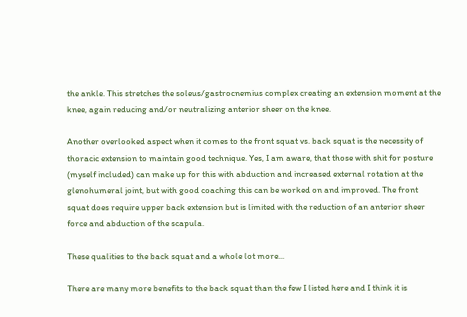the ankle. This stretches the soleus/gastrocnemius complex creating an extension moment at the knee, again reducing and/or neutralizing anterior sheer on the knee.

Another overlooked aspect when it comes to the front squat vs. back squat is the necessity of thoracic extension to maintain good technique. Yes, I am aware, that those with shit for posture (myself included) can make up for this with abduction and increased external rotation at the glenohumeral joint, but with good coaching this can be worked on and improved. The front squat does require upper back extension but is limited with the reduction of an anterior sheer force and abduction of the scapula.

These qualities to the back squat and a whole lot more...

There are many more benefits to the back squat than the few I listed here and I think it is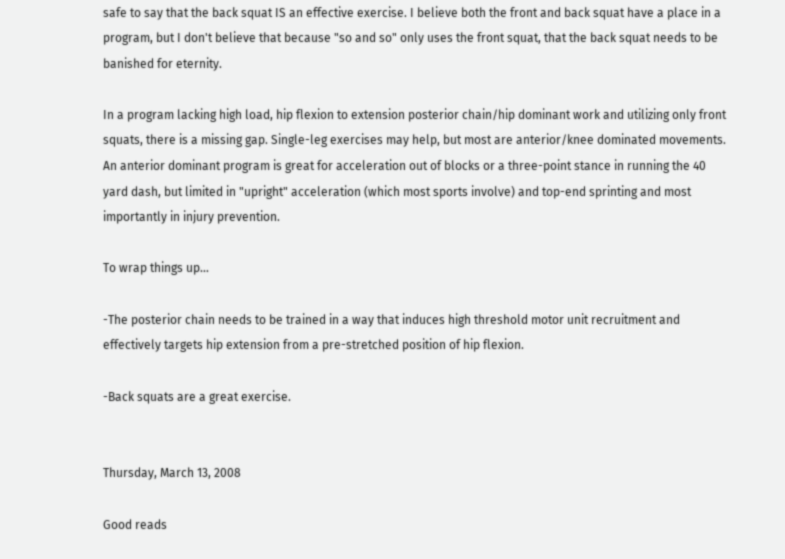safe to say that the back squat IS an effective exercise. I believe both the front and back squat have a place in a program, but I don't believe that because "so and so" only uses the front squat, that the back squat needs to be banished for eternity.

In a program lacking high load, hip flexion to extension posterior chain/hip dominant work and utilizing only front squats, there is a missing gap. Single-leg exercises may help, but most are anterior/knee dominated movements. An anterior dominant program is great for acceleration out of blocks or a three-point stance in running the 40 yard dash, but limited in "upright" acceleration (which most sports involve) and top-end sprinting and most importantly in injury prevention.

To wrap things up...

-The posterior chain needs to be trained in a way that induces high threshold motor unit recruitment and effectively targets hip extension from a pre-stretched position of hip flexion.

-Back squats are a great exercise.


Thursday, March 13, 2008

Good reads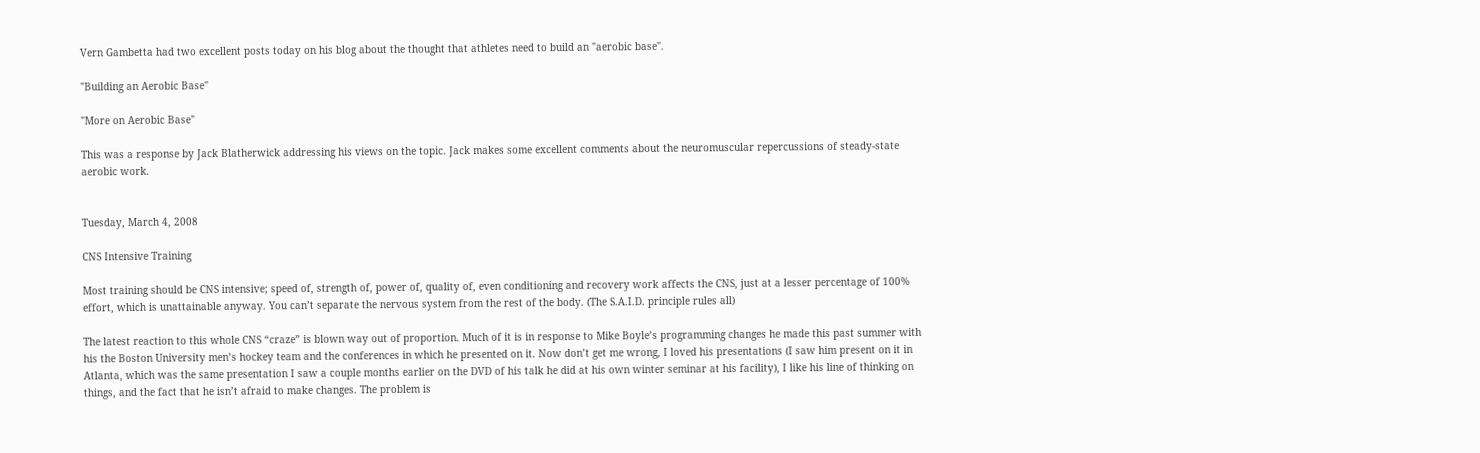Vern Gambetta had two excellent posts today on his blog about the thought that athletes need to build an "aerobic base".

"Building an Aerobic Base"

"More on Aerobic Base"

This was a response by Jack Blatherwick addressing his views on the topic. Jack makes some excellent comments about the neuromuscular repercussions of steady-state aerobic work.


Tuesday, March 4, 2008

CNS Intensive Training

Most training should be CNS intensive; speed of, strength of, power of, quality of, even conditioning and recovery work affects the CNS, just at a lesser percentage of 100% effort, which is unattainable anyway. You can’t separate the nervous system from the rest of the body. (The S.A.I.D. principle rules all)

The latest reaction to this whole CNS “craze” is blown way out of proportion. Much of it is in response to Mike Boyle’s programming changes he made this past summer with his the Boston University men’s hockey team and the conferences in which he presented on it. Now don’t get me wrong, I loved his presentations (I saw him present on it in Atlanta, which was the same presentation I saw a couple months earlier on the DVD of his talk he did at his own winter seminar at his facility), I like his line of thinking on things, and the fact that he isn’t afraid to make changes. The problem is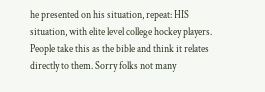he presented on his situation, repeat: HIS situation, with elite level college hockey players. People take this as the bible and think it relates directly to them. Sorry folks not many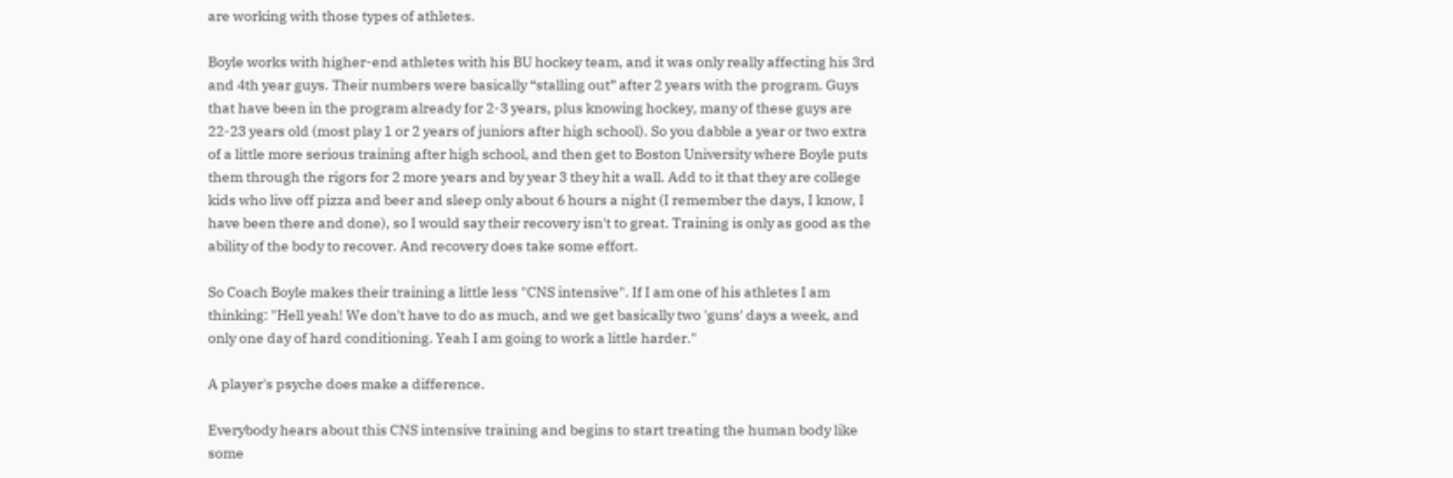are working with those types of athletes.

Boyle works with higher-end athletes with his BU hockey team, and it was only really affecting his 3rd and 4th year guys. Their numbers were basically “stalling out” after 2 years with the program. Guys that have been in the program already for 2-3 years, plus knowing hockey, many of these guys are 22-23 years old (most play 1 or 2 years of juniors after high school). So you dabble a year or two extra of a little more serious training after high school, and then get to Boston University where Boyle puts them through the rigors for 2 more years and by year 3 they hit a wall. Add to it that they are college kids who live off pizza and beer and sleep only about 6 hours a night (I remember the days, I know, I have been there and done), so I would say their recovery isn't to great. Training is only as good as the ability of the body to recover. And recovery does take some effort.

So Coach Boyle makes their training a little less "CNS intensive". If I am one of his athletes I am thinking: "Hell yeah! We don't have to do as much, and we get basically two 'guns' days a week, and only one day of hard conditioning. Yeah I am going to work a little harder."

A player's psyche does make a difference.

Everybody hears about this CNS intensive training and begins to start treating the human body like some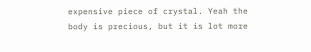expensive piece of crystal. Yeah the body is precious, but it is lot more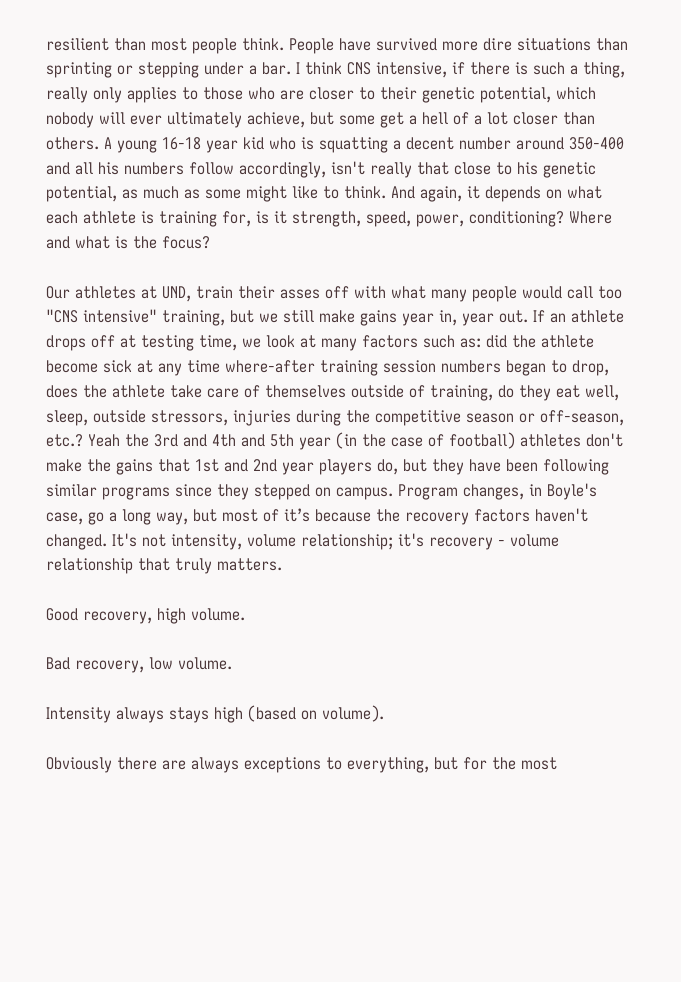resilient than most people think. People have survived more dire situations than sprinting or stepping under a bar. I think CNS intensive, if there is such a thing, really only applies to those who are closer to their genetic potential, which nobody will ever ultimately achieve, but some get a hell of a lot closer than others. A young 16-18 year kid who is squatting a decent number around 350-400 and all his numbers follow accordingly, isn't really that close to his genetic potential, as much as some might like to think. And again, it depends on what each athlete is training for, is it strength, speed, power, conditioning? Where and what is the focus?

Our athletes at UND, train their asses off with what many people would call too "CNS intensive" training, but we still make gains year in, year out. If an athlete drops off at testing time, we look at many factors such as: did the athlete become sick at any time where-after training session numbers began to drop, does the athlete take care of themselves outside of training, do they eat well, sleep, outside stressors, injuries during the competitive season or off-season, etc.? Yeah the 3rd and 4th and 5th year (in the case of football) athletes don't make the gains that 1st and 2nd year players do, but they have been following similar programs since they stepped on campus. Program changes, in Boyle's case, go a long way, but most of it’s because the recovery factors haven't changed. It's not intensity, volume relationship; it's recovery - volume relationship that truly matters.

Good recovery, high volume.

Bad recovery, low volume.

Intensity always stays high (based on volume).

Obviously there are always exceptions to everything, but for the most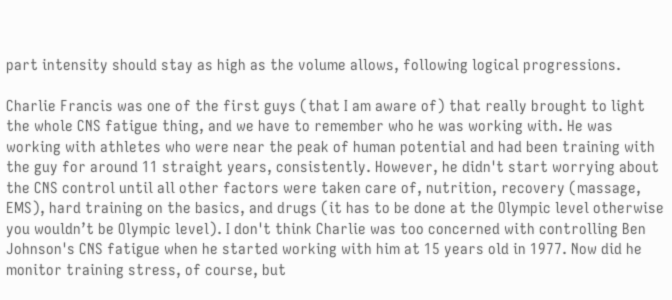part intensity should stay as high as the volume allows, following logical progressions.

Charlie Francis was one of the first guys (that I am aware of) that really brought to light the whole CNS fatigue thing, and we have to remember who he was working with. He was working with athletes who were near the peak of human potential and had been training with the guy for around 11 straight years, consistently. However, he didn't start worrying about the CNS control until all other factors were taken care of, nutrition, recovery (massage, EMS), hard training on the basics, and drugs (it has to be done at the Olympic level otherwise you wouldn’t be Olympic level). I don't think Charlie was too concerned with controlling Ben Johnson's CNS fatigue when he started working with him at 15 years old in 1977. Now did he monitor training stress, of course, but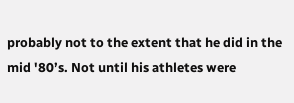probably not to the extent that he did in the mid '80’s. Not until his athletes were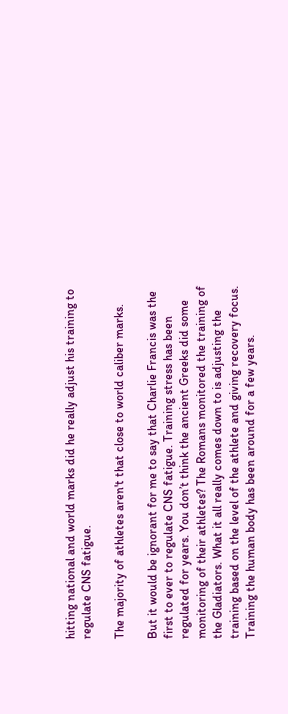hitting national and world marks did he really adjust his training to regulate CNS fatigue.

The majority of athletes aren't that close to world caliber marks.

But it would be ignorant for me to say that Charlie Francis was the first to ever to regulate CNS fatigue. Training stress has been regulated for years. You don’t think the ancient Greeks did some monitoring of their athletes? The Romans monitored the training of the Gladiators. What it all really comes down to is adjusting the training based on the level of the athlete and giving recovery focus. Training the human body has been around for a few years.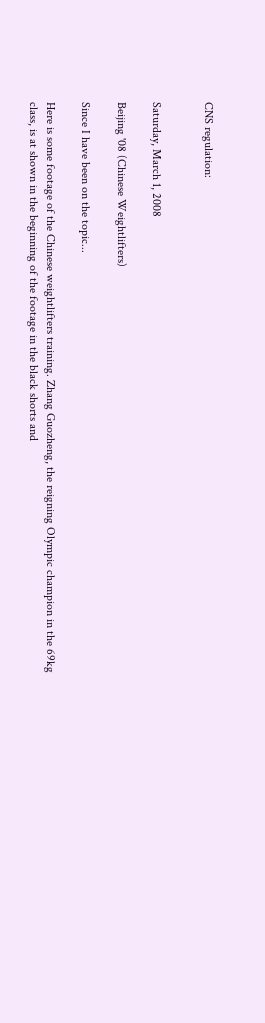CNS regulation:


Saturday, March 1, 2008

Beijing '08 (Chinese Weightlifters)

Since I have been on the topic...

Here is some footage of the Chinese weightlifters training. Zhang Guozheng, the reigning Olympic champion in the 69kg class, is at shown in the beginning of the footage in the black shorts and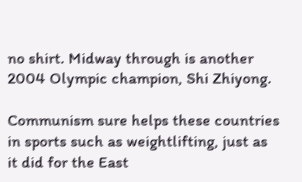no shirt. Midway through is another 2004 Olympic champion, Shi Zhiyong.

Communism sure helps these countries in sports such as weightlifting, just as it did for the East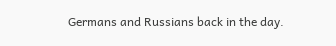Germans and Russians back in the day.